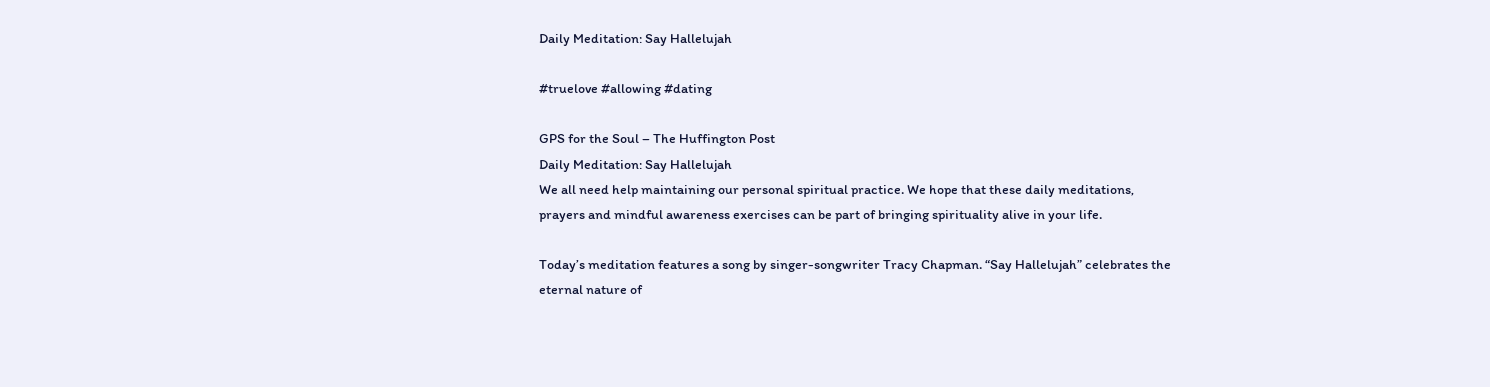Daily Meditation: Say Hallelujah

#truelove #allowing #dating

GPS for the Soul – The Huffington Post
Daily Meditation: Say Hallelujah
We all need help maintaining our personal spiritual practice. We hope that these daily meditations, prayers and mindful awareness exercises can be part of bringing spirituality alive in your life.

Today’s meditation features a song by singer-songwriter Tracy Chapman. “Say Hallelujah” celebrates the eternal nature of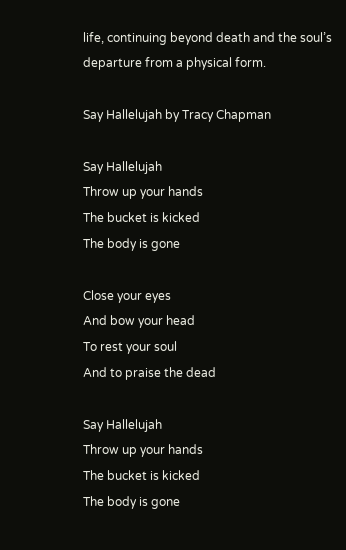life, continuing beyond death and the soul’s departure from a physical form.

Say Hallelujah by Tracy Chapman

Say Hallelujah
Throw up your hands
The bucket is kicked
The body is gone

Close your eyes
And bow your head
To rest your soul
And to praise the dead

Say Hallelujah
Throw up your hands
The bucket is kicked
The body is gone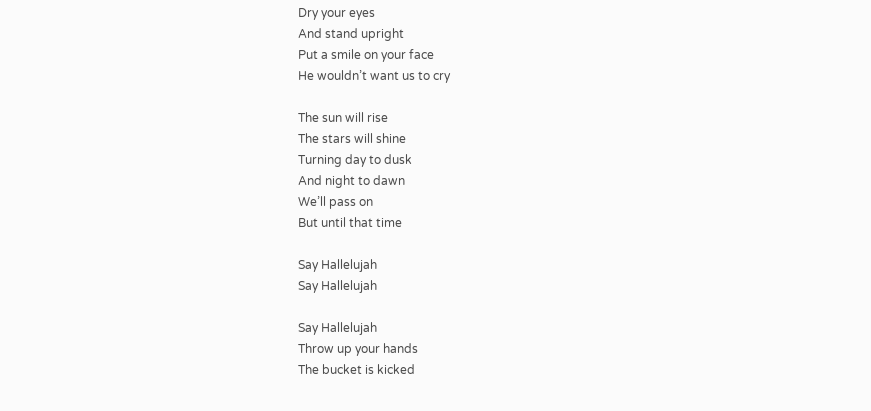Dry your eyes
And stand upright
Put a smile on your face
He wouldn’t want us to cry

The sun will rise
The stars will shine
Turning day to dusk
And night to dawn
We’ll pass on
But until that time

Say Hallelujah
Say Hallelujah

Say Hallelujah
Throw up your hands
The bucket is kicked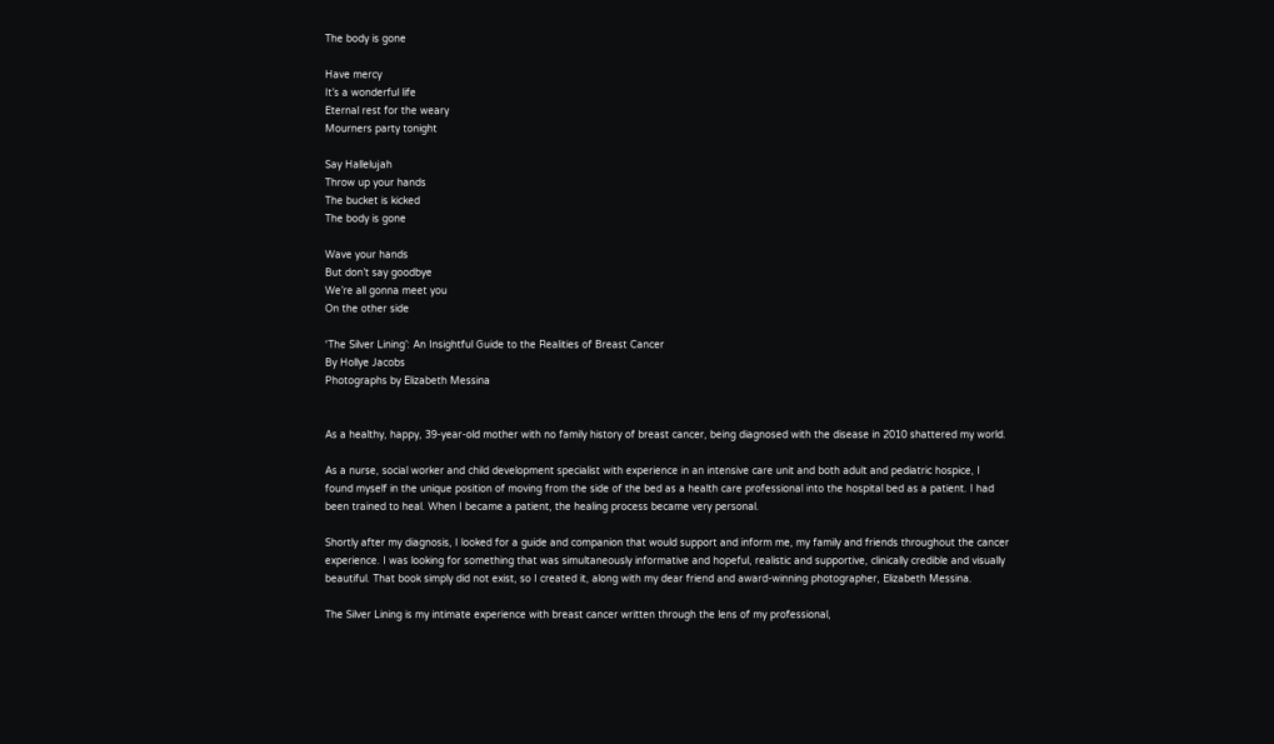The body is gone

Have mercy
It’s a wonderful life
Eternal rest for the weary
Mourners party tonight

Say Hallelujah
Throw up your hands
The bucket is kicked
The body is gone

Wave your hands
But don’t say goodbye
We’re all gonna meet you
On the other side

‘The Silver Lining’: An Insightful Guide to the Realities of Breast Cancer
By Hollye Jacobs
Photographs by Elizabeth Messina


As a healthy, happy, 39-year-old mother with no family history of breast cancer, being diagnosed with the disease in 2010 shattered my world.

As a nurse, social worker and child development specialist with experience in an intensive care unit and both adult and pediatric hospice, I found myself in the unique position of moving from the side of the bed as a health care professional into the hospital bed as a patient. I had been trained to heal. When I became a patient, the healing process became very personal.

Shortly after my diagnosis, I looked for a guide and companion that would support and inform me, my family and friends throughout the cancer experience. I was looking for something that was simultaneously informative and hopeful, realistic and supportive, clinically credible and visually beautiful. That book simply did not exist, so I created it, along with my dear friend and award-winning photographer, Elizabeth Messina.

The Silver Lining is my intimate experience with breast cancer written through the lens of my professional,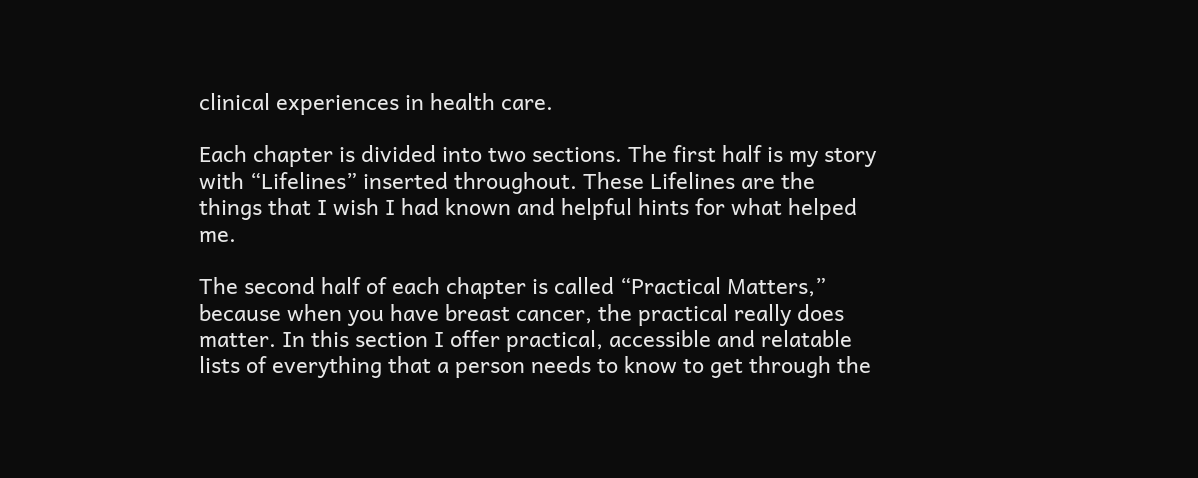clinical experiences in health care.

Each chapter is divided into two sections. The first half is my story with “Lifelines” inserted throughout. These Lifelines are the things that I wish I had known and helpful hints for what helped me.

The second half of each chapter is called “Practical Matters,” because when you have breast cancer, the practical really does matter. In this section I offer practical, accessible and relatable lists of everything that a person needs to know to get through the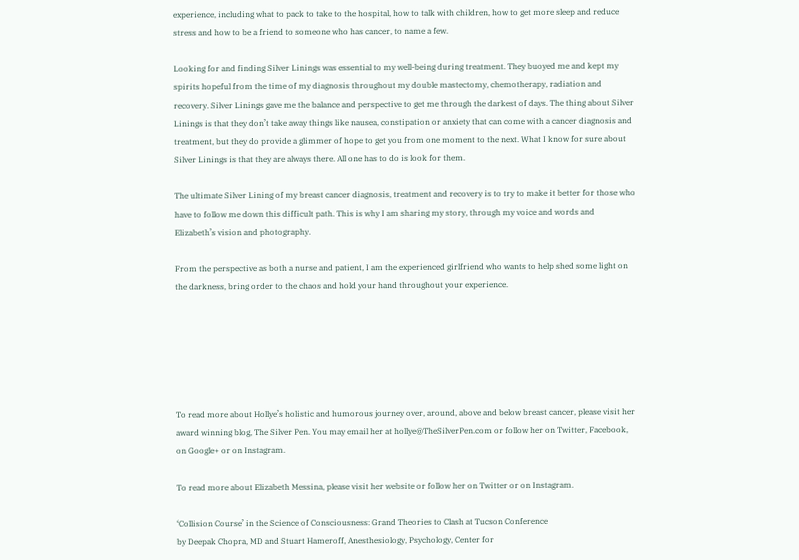experience, including what to pack to take to the hospital, how to talk with children, how to get more sleep and reduce stress and how to be a friend to someone who has cancer, to name a few.

Looking for and finding Silver Linings was essential to my well-being during treatment. They buoyed me and kept my spirits hopeful from the time of my diagnosis throughout my double mastectomy, chemotherapy, radiation and recovery. Silver Linings gave me the balance and perspective to get me through the darkest of days. The thing about Silver Linings is that they don’t take away things like nausea, constipation or anxiety that can come with a cancer diagnosis and treatment, but they do provide a glimmer of hope to get you from one moment to the next. What I know for sure about Silver Linings is that they are always there. All one has to do is look for them.

The ultimate Silver Lining of my breast cancer diagnosis, treatment and recovery is to try to make it better for those who have to follow me down this difficult path. This is why I am sharing my story, through my voice and words and Elizabeth’s vision and photography.

From the perspective as both a nurse and patient, I am the experienced girlfriend who wants to help shed some light on the darkness, bring order to the chaos and hold your hand throughout your experience.






To read more about Hollye’s holistic and humorous journey over, around, above and below breast cancer, please visit her award winning blog, The Silver Pen. You may email her at hollye@TheSilverPen.com or follow her on Twitter, Facebook, on Google+ or on Instagram.

To read more about Elizabeth Messina, please visit her website or follow her on Twitter or on Instagram.

‘Collision Course’ in the Science of Consciousness: Grand Theories to Clash at Tucson Conference
by Deepak Chopra, MD and Stuart Hameroff, Anesthesiology, Psychology, Center for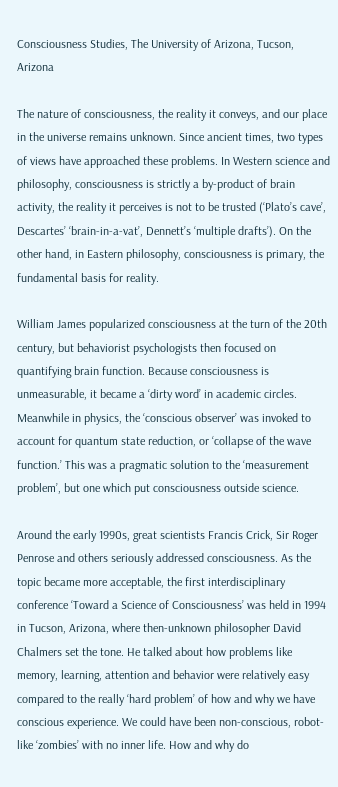Consciousness Studies, The University of Arizona, Tucson, Arizona

The nature of consciousness, the reality it conveys, and our place in the universe remains unknown. Since ancient times, two types of views have approached these problems. In Western science and philosophy, consciousness is strictly a by-product of brain activity, the reality it perceives is not to be trusted (‘Plato’s cave’, Descartes’ ‘brain-in-a-vat’, Dennett’s ‘multiple drafts’). On the other hand, in Eastern philosophy, consciousness is primary, the fundamental basis for reality.

William James popularized consciousness at the turn of the 20th century, but behaviorist psychologists then focused on quantifying brain function. Because consciousness is unmeasurable, it became a ‘dirty word’ in academic circles. Meanwhile in physics, the ‘conscious observer’ was invoked to account for quantum state reduction, or ‘collapse of the wave function.’ This was a pragmatic solution to the ‘measurement problem’, but one which put consciousness outside science.

Around the early 1990s, great scientists Francis Crick, Sir Roger Penrose and others seriously addressed consciousness. As the topic became more acceptable, the first interdisciplinary conference ‘Toward a Science of Consciousness’ was held in 1994 in Tucson, Arizona, where then-unknown philosopher David Chalmers set the tone. He talked about how problems like memory, learning, attention and behavior were relatively easy compared to the really ‘hard problem’ of how and why we have conscious experience. We could have been non-conscious, robot-like ‘zombies’ with no inner life. How and why do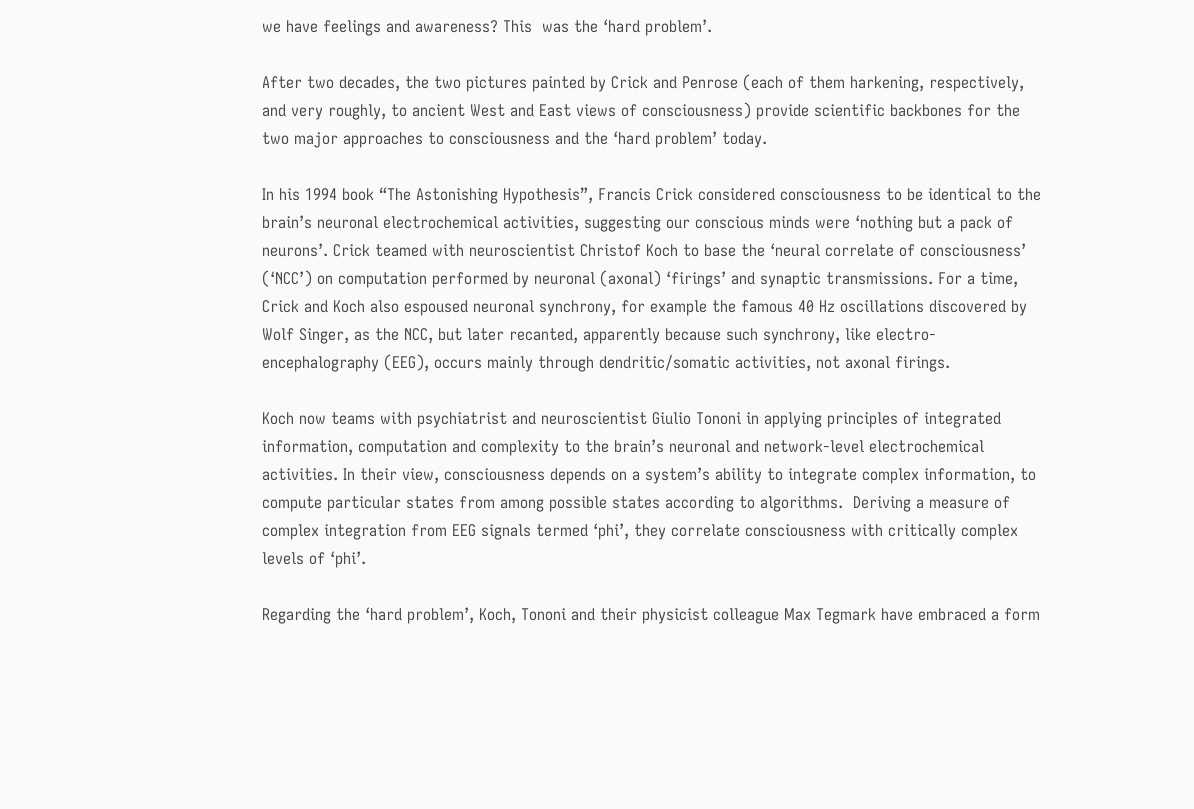we have feelings and awareness? This  was the ‘hard problem’.

After two decades, the two pictures painted by Crick and Penrose (each of them harkening, respectively, and very roughly, to ancient West and East views of consciousness) provide scientific backbones for the two major approaches to consciousness and the ‘hard problem’ today.

In his 1994 book “The Astonishing Hypothesis”, Francis Crick considered consciousness to be identical to the brain’s neuronal electrochemical activities, suggesting our conscious minds were ‘nothing but a pack of neurons’. Crick teamed with neuroscientist Christof Koch to base the ‘neural correlate of consciousness’ (‘NCC’) on computation performed by neuronal (axonal) ‘firings’ and synaptic transmissions. For a time, Crick and Koch also espoused neuronal synchrony, for example the famous 40 Hz oscillations discovered by Wolf Singer, as the NCC, but later recanted, apparently because such synchrony, like electro-encephalography (EEG), occurs mainly through dendritic/somatic activities, not axonal firings.

Koch now teams with psychiatrist and neuroscientist Giulio Tononi in applying principles of integrated information, computation and complexity to the brain’s neuronal and network-level electrochemical activities. In their view, consciousness depends on a system’s ability to integrate complex information, to compute particular states from among possible states according to algorithms.  Deriving a measure of complex integration from EEG signals termed ‘phi’, they correlate consciousness with critically complex levels of ‘phi’.

Regarding the ‘hard problem’, Koch, Tononi and their physicist colleague Max Tegmark have embraced a form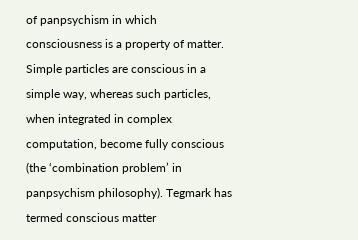of panpsychism in which consciousness is a property of matter.  Simple particles are conscious in a simple way, whereas such particles, when integrated in complex computation, become fully conscious (the ‘combination problem’ in panpsychism philosophy). Tegmark has termed conscious matter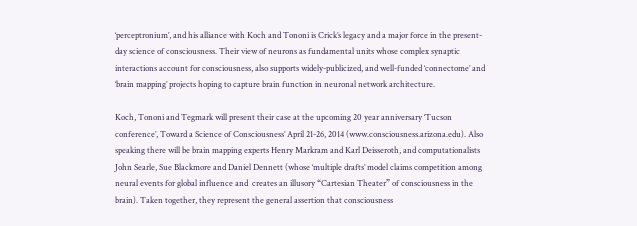‘perceptronium’, and his alliance with Koch and Tononi is Crick’s legacy and a major force in the present-day science of consciousness. Their view of neurons as fundamental units whose complex synaptic interactions account for consciousness, also supports widely-publicized, and well-funded ‘connectome’ and ‘brain mapping’ projects hoping to capture brain function in neuronal network architecture.

Koch, Tononi and Tegmark will present their case at the upcoming 20 year anniversary ‘Tucson conference’, Toward a Science of Consciousness’ April 21-26, 2014 (www.consciousness.arizona.edu). Also speaking there will be brain mapping experts Henry Markram and Karl Deisseroth, and computationalists John Searle, Sue Blackmore and Daniel Dennett (whose ‘multiple drafts’ model claims competition among neural events for global influence and  creates an illusory “Cartesian Theater” of consciousness in the brain). Taken together, they represent the general assertion that consciousness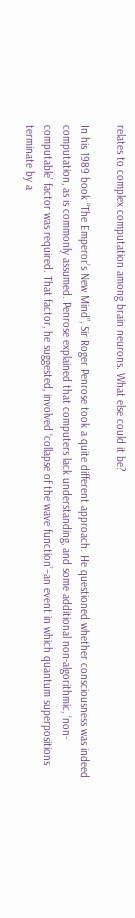relates to complex computation among brain neurons. What else could it be?

In his 1989 book “The Emperor’s New Mind”, Sir Roger Penrose took a quite different approach. He questioned whether consciousness was indeed computation, as is commonly assumed. Penrose explained that computers lack understanding, and some additional non-algorithmic, ‘non-computable’ factor was required. That factor, he suggested, involved ‘collapse of the wave function’–an event in which quantum superpositions terminate by a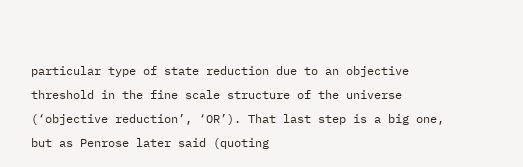particular type of state reduction due to an objective threshold in the fine scale structure of the universe (‘objective reduction’, ‘OR’). That last step is a big one, but as Penrose later said (quoting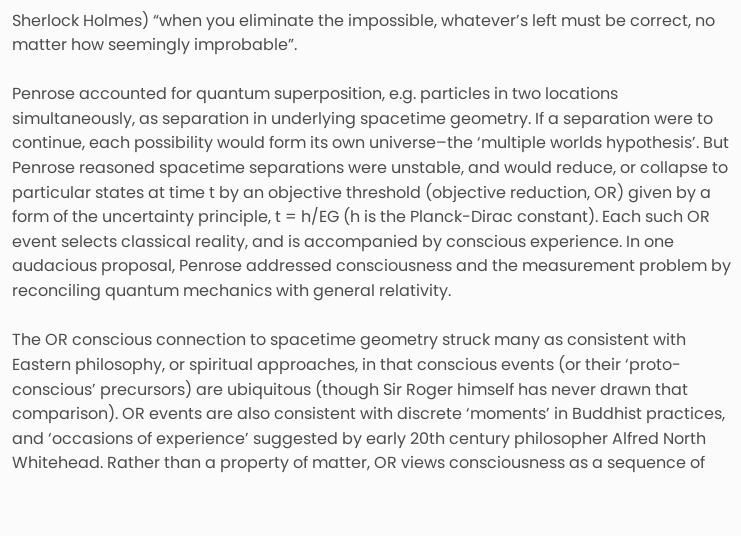Sherlock Holmes) “when you eliminate the impossible, whatever’s left must be correct, no matter how seemingly improbable”.

Penrose accounted for quantum superposition, e.g. particles in two locations simultaneously, as separation in underlying spacetime geometry. If a separation were to continue, each possibility would form its own universe–the ‘multiple worlds hypothesis’. But Penrose reasoned spacetime separations were unstable, and would reduce, or collapse to particular states at time t by an objective threshold (objective reduction, OR) given by a form of the uncertainty principle, t = h/EG (h is the Planck-Dirac constant). Each such OR event selects classical reality, and is accompanied by conscious experience. In one audacious proposal, Penrose addressed consciousness and the measurement problem by reconciling quantum mechanics with general relativity.

The OR conscious connection to spacetime geometry struck many as consistent with Eastern philosophy, or spiritual approaches, in that conscious events (or their ‘proto-conscious’ precursors) are ubiquitous (though Sir Roger himself has never drawn that comparison). OR events are also consistent with discrete ‘moments’ in Buddhist practices, and ‘occasions of experience’ suggested by early 20th century philosopher Alfred North Whitehead. Rather than a property of matter, OR views consciousness as a sequence of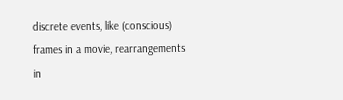discrete events, like (conscious) frames in a movie, rearrangements in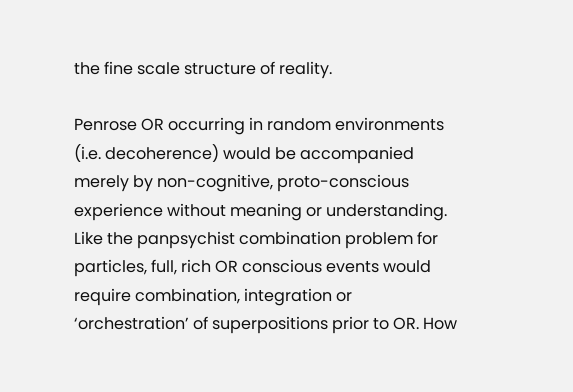the fine scale structure of reality.

Penrose OR occurring in random environments (i.e. decoherence) would be accompanied merely by non-cognitive, proto-conscious experience without meaning or understanding. Like the panpsychist combination problem for particles, full, rich OR conscious events would require combination, integration or ‘orchestration’ of superpositions prior to OR. How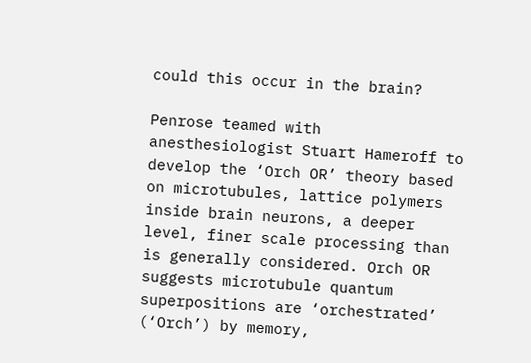could this occur in the brain?

Penrose teamed with anesthesiologist Stuart Hameroff to develop the ‘Orch OR’ theory based on microtubules, lattice polymers inside brain neurons, a deeper level, finer scale processing than is generally considered. Orch OR suggests microtubule quantum superpositions are ‘orchestrated’ (‘Orch’) by memory,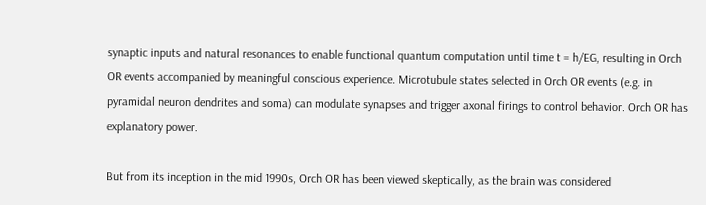synaptic inputs and natural resonances to enable functional quantum computation until time t = h/EG, resulting in Orch OR events accompanied by meaningful conscious experience. Microtubule states selected in Orch OR events (e.g. in pyramidal neuron dendrites and soma) can modulate synapses and trigger axonal firings to control behavior. Orch OR has explanatory power.

But from its inception in the mid 1990s, Orch OR has been viewed skeptically, as the brain was considered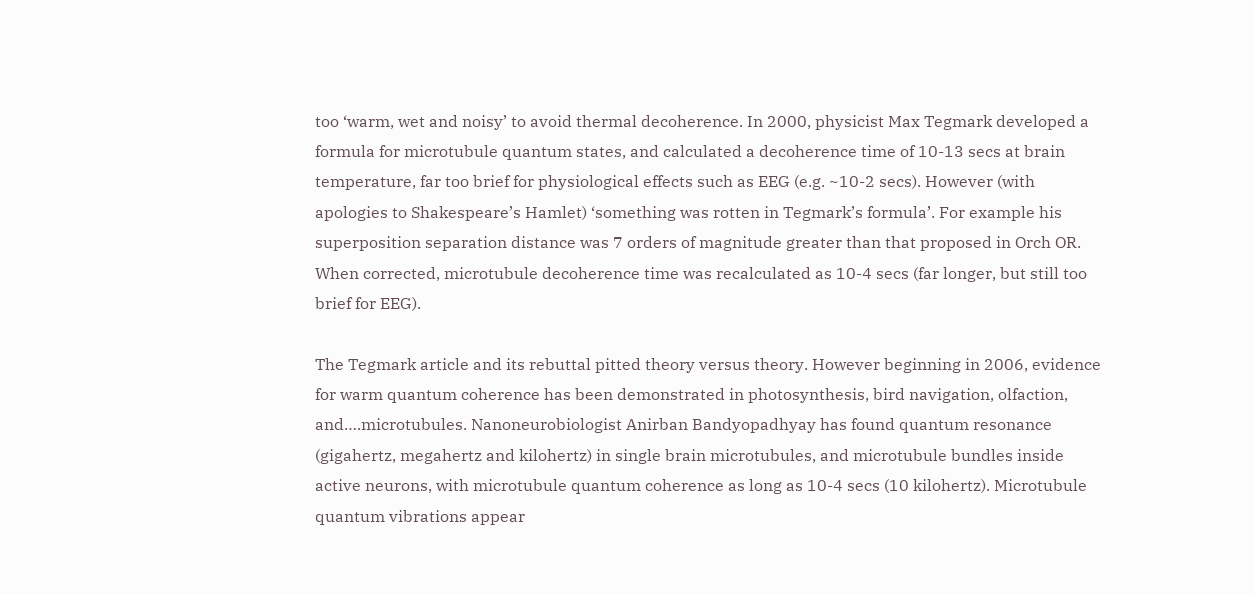too ‘warm, wet and noisy’ to avoid thermal decoherence. In 2000, physicist Max Tegmark developed a formula for microtubule quantum states, and calculated a decoherence time of 10-13 secs at brain temperature, far too brief for physiological effects such as EEG (e.g. ~10-2 secs). However (with apologies to Shakespeare’s Hamlet) ‘something was rotten in Tegmark’s formula’. For example his superposition separation distance was 7 orders of magnitude greater than that proposed in Orch OR. When corrected, microtubule decoherence time was recalculated as 10-4 secs (far longer, but still too brief for EEG).

The Tegmark article and its rebuttal pitted theory versus theory. However beginning in 2006, evidence for warm quantum coherence has been demonstrated in photosynthesis, bird navigation, olfaction, and….microtubules. Nanoneurobiologist Anirban Bandyopadhyay has found quantum resonance (gigahertz, megahertz and kilohertz) in single brain microtubules, and microtubule bundles inside active neurons, with microtubule quantum coherence as long as 10-4 secs (10 kilohertz). Microtubule quantum vibrations appear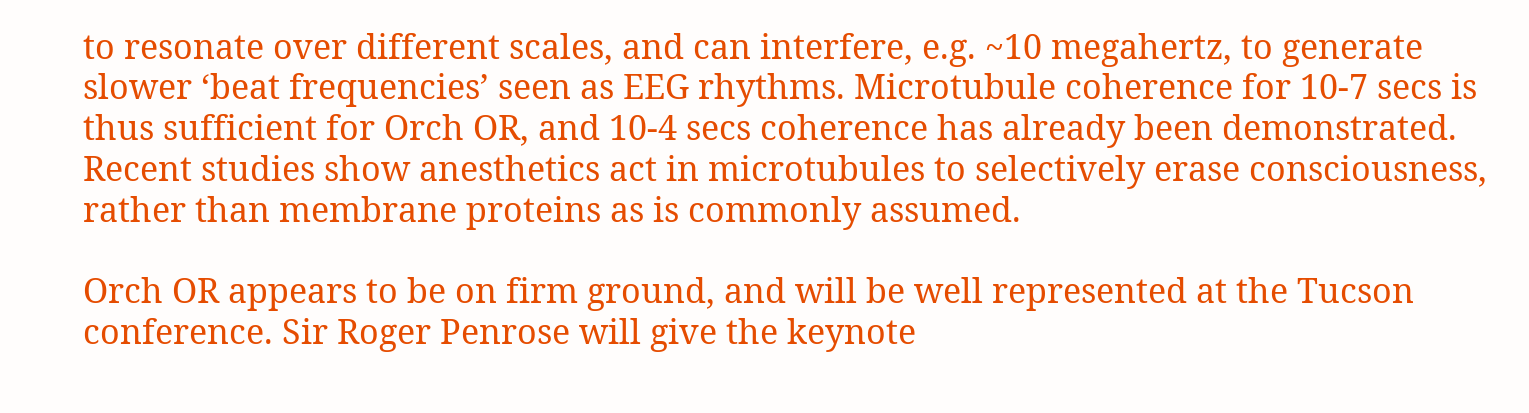to resonate over different scales, and can interfere, e.g. ~10 megahertz, to generate slower ‘beat frequencies’ seen as EEG rhythms. Microtubule coherence for 10-7 secs is thus sufficient for Orch OR, and 10-4 secs coherence has already been demonstrated. Recent studies show anesthetics act in microtubules to selectively erase consciousness, rather than membrane proteins as is commonly assumed.

Orch OR appears to be on firm ground, and will be well represented at the Tucson conference. Sir Roger Penrose will give the keynote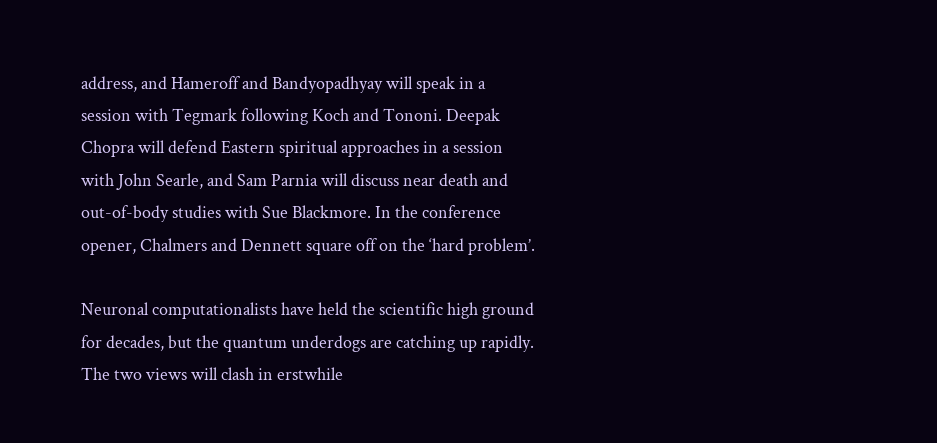address, and Hameroff and Bandyopadhyay will speak in a session with Tegmark following Koch and Tononi. Deepak Chopra will defend Eastern spiritual approaches in a session with John Searle, and Sam Parnia will discuss near death and out-of-body studies with Sue Blackmore. In the conference opener, Chalmers and Dennett square off on the ‘hard problem’.

Neuronal computationalists have held the scientific high ground for decades, but the quantum underdogs are catching up rapidly. The two views will clash in erstwhile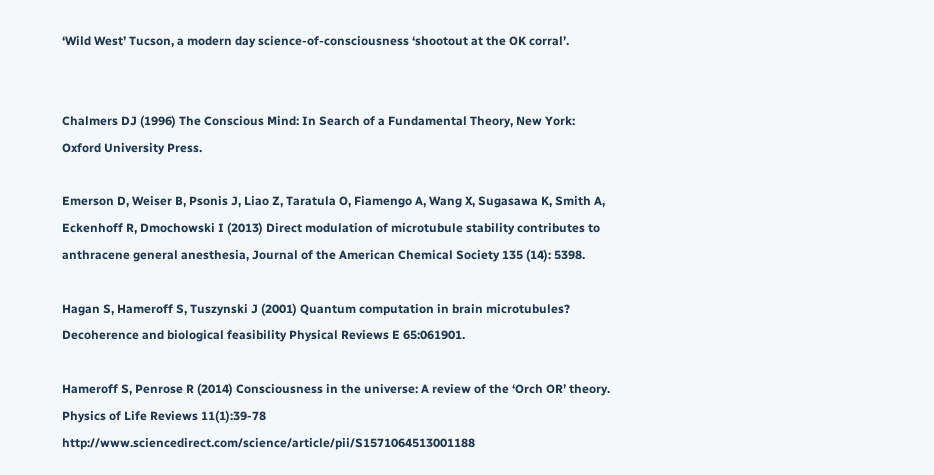‘Wild West’ Tucson, a modern day science-of-consciousness ‘shootout at the OK corral’.


Chalmers DJ (1996) The Conscious Mind: In Search of a Fundamental Theory, New York: Oxford University Press.

Emerson D, Weiser B, Psonis J, Liao Z, Taratula O, Fiamengo A, Wang X, Sugasawa K, Smith A, Eckenhoff R, Dmochowski I (2013) Direct modulation of microtubule stability contributes to anthracene general anesthesia, Journal of the American Chemical Society 135 (14): 5398.

Hagan S, Hameroff S, Tuszynski J (2001) Quantum computation in brain microtubules? Decoherence and biological feasibility Physical Reviews E 65:061901.

Hameroff S, Penrose R (2014) Consciousness in the universe: A review of the ‘Orch OR’ theory. Physics of Life Reviews 11(1):39-78 http://www.sciencedirect.com/science/article/pii/S1571064513001188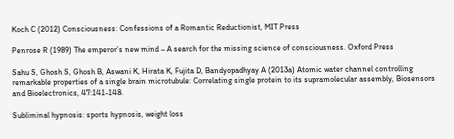Koch C (2012) Consciousness: Confessions of a Romantic Reductionist, MIT Press

Penrose R (1989) The emperor’s new mind – A search for the missing science of consciousness. Oxford Press

Sahu S, Ghosh S, Ghosh B, Aswani K, Hirata K, Fujita D, Bandyopadhyay A (2013a) Atomic water channel controlling remarkable properties of a single brain microtubule: Correlating single protein to its supramolecular assembly, Biosensors and Bioelectronics, 47:141-148.

Subliminal hypnosis: sports hypnosis, weight loss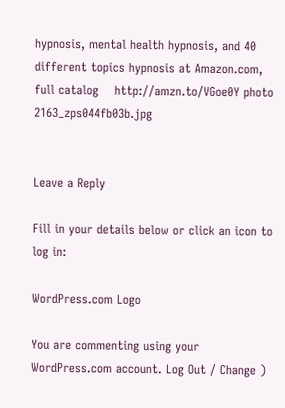hypnosis, mental health hypnosis, and 40 different topics hypnosis at Amazon.com, full catalog    http://amzn.to/VGoe0Y photo 2163_zps044fb03b.jpg


Leave a Reply

Fill in your details below or click an icon to log in:

WordPress.com Logo

You are commenting using your WordPress.com account. Log Out / Change )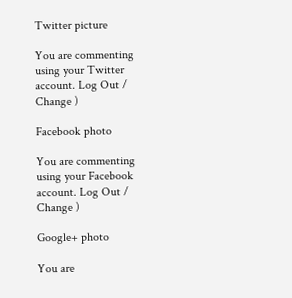Twitter picture

You are commenting using your Twitter account. Log Out / Change )

Facebook photo

You are commenting using your Facebook account. Log Out / Change )

Google+ photo

You are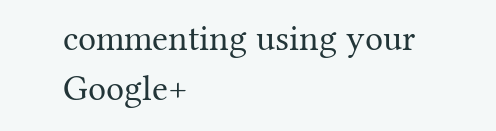commenting using your Google+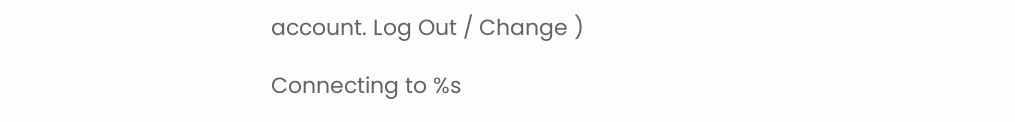account. Log Out / Change )

Connecting to %s